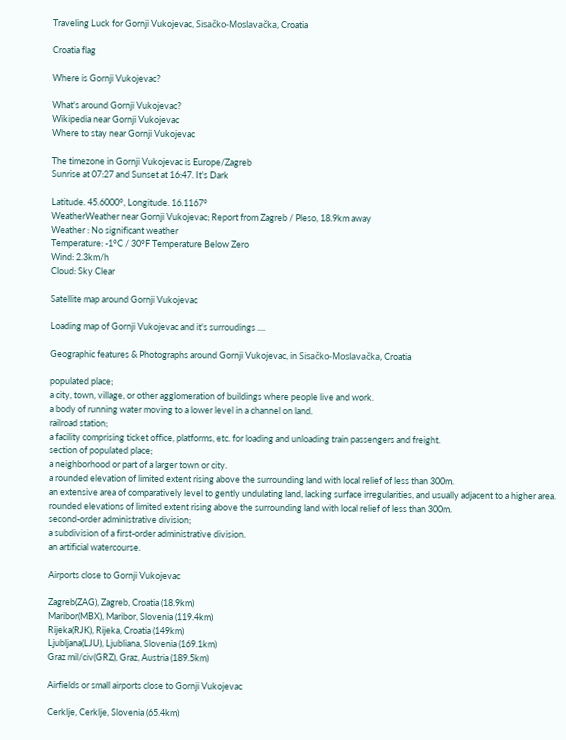Traveling Luck for Gornji Vukojevac, Sisačko-Moslavačka, Croatia

Croatia flag

Where is Gornji Vukojevac?

What's around Gornji Vukojevac?
Wikipedia near Gornji Vukojevac
Where to stay near Gornji Vukojevac

The timezone in Gornji Vukojevac is Europe/Zagreb
Sunrise at 07:27 and Sunset at 16:47. It's Dark

Latitude. 45.6000°, Longitude. 16.1167°
WeatherWeather near Gornji Vukojevac; Report from Zagreb / Pleso, 18.9km away
Weather : No significant weather
Temperature: -1°C / 30°F Temperature Below Zero
Wind: 2.3km/h
Cloud: Sky Clear

Satellite map around Gornji Vukojevac

Loading map of Gornji Vukojevac and it's surroudings ....

Geographic features & Photographs around Gornji Vukojevac, in Sisačko-Moslavačka, Croatia

populated place;
a city, town, village, or other agglomeration of buildings where people live and work.
a body of running water moving to a lower level in a channel on land.
railroad station;
a facility comprising ticket office, platforms, etc. for loading and unloading train passengers and freight.
section of populated place;
a neighborhood or part of a larger town or city.
a rounded elevation of limited extent rising above the surrounding land with local relief of less than 300m.
an extensive area of comparatively level to gently undulating land, lacking surface irregularities, and usually adjacent to a higher area.
rounded elevations of limited extent rising above the surrounding land with local relief of less than 300m.
second-order administrative division;
a subdivision of a first-order administrative division.
an artificial watercourse.

Airports close to Gornji Vukojevac

Zagreb(ZAG), Zagreb, Croatia (18.9km)
Maribor(MBX), Maribor, Slovenia (119.4km)
Rijeka(RJK), Rijeka, Croatia (149km)
Ljubljana(LJU), Ljubliana, Slovenia (169.1km)
Graz mil/civ(GRZ), Graz, Austria (189.5km)

Airfields or small airports close to Gornji Vukojevac

Cerklje, Cerklje, Slovenia (65.4km)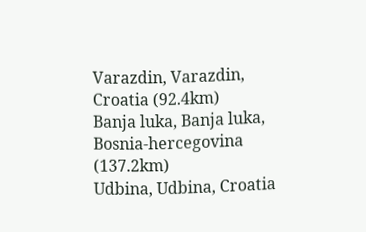Varazdin, Varazdin, Croatia (92.4km)
Banja luka, Banja luka, Bosnia-hercegovina (137.2km)
Udbina, Udbina, Croatia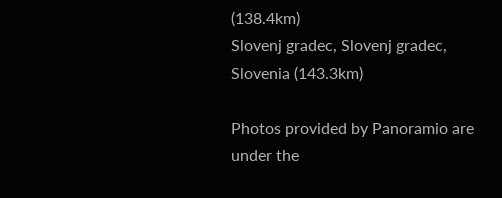(138.4km)
Slovenj gradec, Slovenj gradec, Slovenia (143.3km)

Photos provided by Panoramio are under the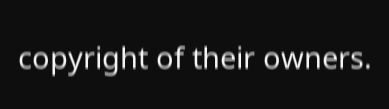copyright of their owners.